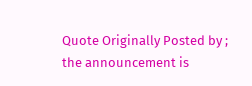Quote Originally Posted by ;
the announcement is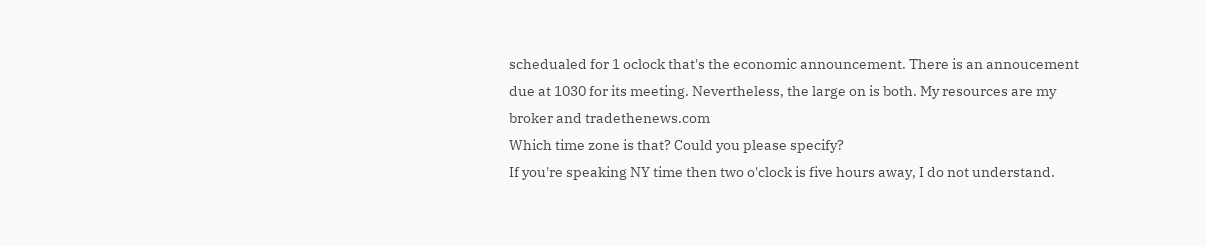schedualed for 1 oclock that's the economic announcement. There is an annoucement due at 1030 for its meeting. Nevertheless, the large on is both. My resources are my broker and tradethenews.com
Which time zone is that? Could you please specify?
If you're speaking NY time then two o'clock is five hours away, I do not understand.